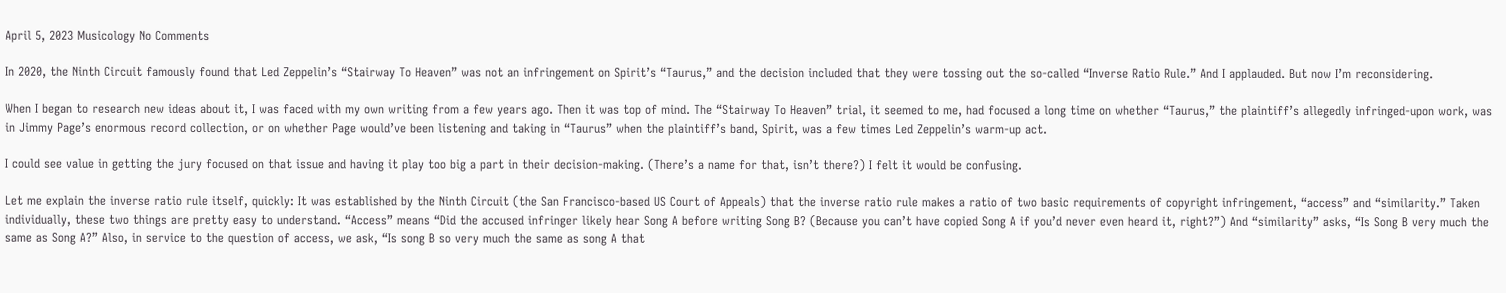April 5, 2023 Musicology No Comments

In 2020, the Ninth Circuit famously found that Led Zeppelin’s “Stairway To Heaven” was not an infringement on Spirit’s “Taurus,” and the decision included that they were tossing out the so-called “Inverse Ratio Rule.” And I applauded. But now I’m reconsidering.

When I began to research new ideas about it, I was faced with my own writing from a few years ago. Then it was top of mind. The “Stairway To Heaven” trial, it seemed to me, had focused a long time on whether “Taurus,” the plaintiff’s allegedly infringed-upon work, was in Jimmy Page’s enormous record collection, or on whether Page would’ve been listening and taking in “Taurus” when the plaintiff’s band, Spirit, was a few times Led Zeppelin’s warm-up act.

I could see value in getting the jury focused on that issue and having it play too big a part in their decision-making. (There’s a name for that, isn’t there?) I felt it would be confusing.

Let me explain the inverse ratio rule itself, quickly: It was established by the Ninth Circuit (the San Francisco-based US Court of Appeals) that the inverse ratio rule makes a ratio of two basic requirements of copyright infringement, “access” and “similarity.” Taken individually, these two things are pretty easy to understand. “Access” means “Did the accused infringer likely hear Song A before writing Song B? (Because you can’t have copied Song A if you’d never even heard it, right?”) And “similarity” asks, “Is Song B very much the same as Song A?” Also, in service to the question of access, we ask, “Is song B so very much the same as song A that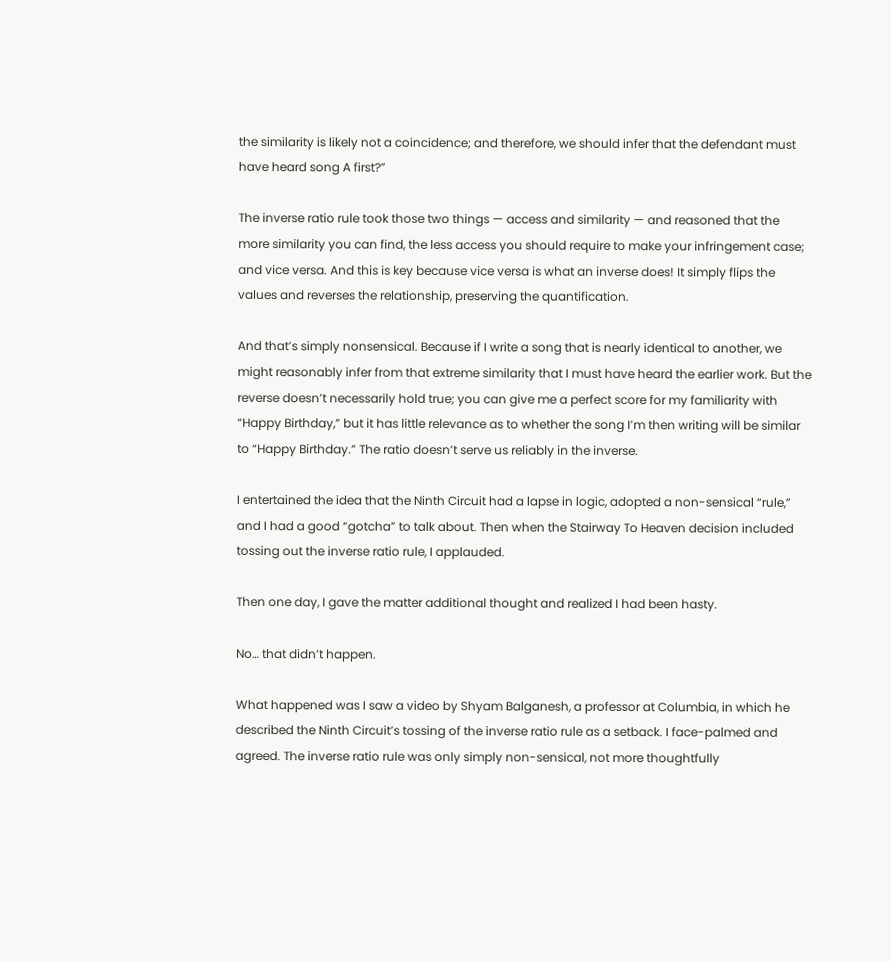the similarity is likely not a coincidence; and therefore, we should infer that the defendant must have heard song A first?”

The inverse ratio rule took those two things — access and similarity — and reasoned that the more similarity you can find, the less access you should require to make your infringement case; and vice versa. And this is key because vice versa is what an inverse does! It simply flips the values and reverses the relationship, preserving the quantification.

And that’s simply nonsensical. Because if I write a song that is nearly identical to another, we might reasonably infer from that extreme similarity that I must have heard the earlier work. But the reverse doesn’t necessarily hold true; you can give me a perfect score for my familiarity with “Happy Birthday,” but it has little relevance as to whether the song I’m then writing will be similar to “Happy Birthday.” The ratio doesn’t serve us reliably in the inverse.

I entertained the idea that the Ninth Circuit had a lapse in logic, adopted a non-sensical “rule,” and I had a good “gotcha” to talk about. Then when the Stairway To Heaven decision included tossing out the inverse ratio rule, I applauded.

Then one day, I gave the matter additional thought and realized I had been hasty.

No… that didn’t happen.

What happened was I saw a video by Shyam Balganesh, a professor at Columbia, in which he described the Ninth Circuit’s tossing of the inverse ratio rule as a setback. I face-palmed and agreed. The inverse ratio rule was only simply non-sensical, not more thoughtfully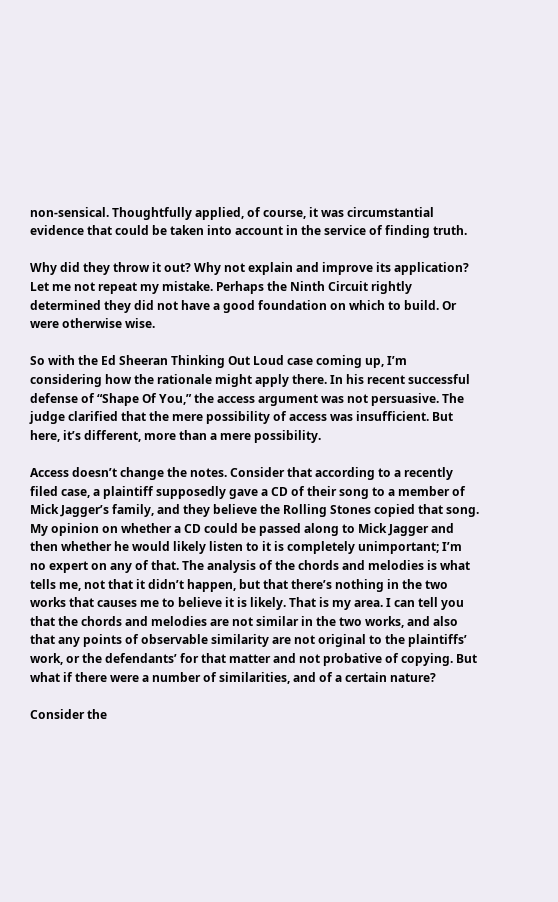non-sensical. Thoughtfully applied, of course, it was circumstantial evidence that could be taken into account in the service of finding truth.

Why did they throw it out? Why not explain and improve its application? Let me not repeat my mistake. Perhaps the Ninth Circuit rightly determined they did not have a good foundation on which to build. Or were otherwise wise.

So with the Ed Sheeran Thinking Out Loud case coming up, I’m considering how the rationale might apply there. In his recent successful defense of “Shape Of You,” the access argument was not persuasive. The judge clarified that the mere possibility of access was insufficient. But here, it’s different, more than a mere possibility.

Access doesn’t change the notes. Consider that according to a recently filed case, a plaintiff supposedly gave a CD of their song to a member of Mick Jagger’s family, and they believe the Rolling Stones copied that song. My opinion on whether a CD could be passed along to Mick Jagger and then whether he would likely listen to it is completely unimportant; I’m no expert on any of that. The analysis of the chords and melodies is what tells me, not that it didn’t happen, but that there’s nothing in the two works that causes me to believe it is likely. That is my area. I can tell you that the chords and melodies are not similar in the two works, and also that any points of observable similarity are not original to the plaintiffs’ work, or the defendants’ for that matter and not probative of copying. But what if there were a number of similarities, and of a certain nature?

Consider the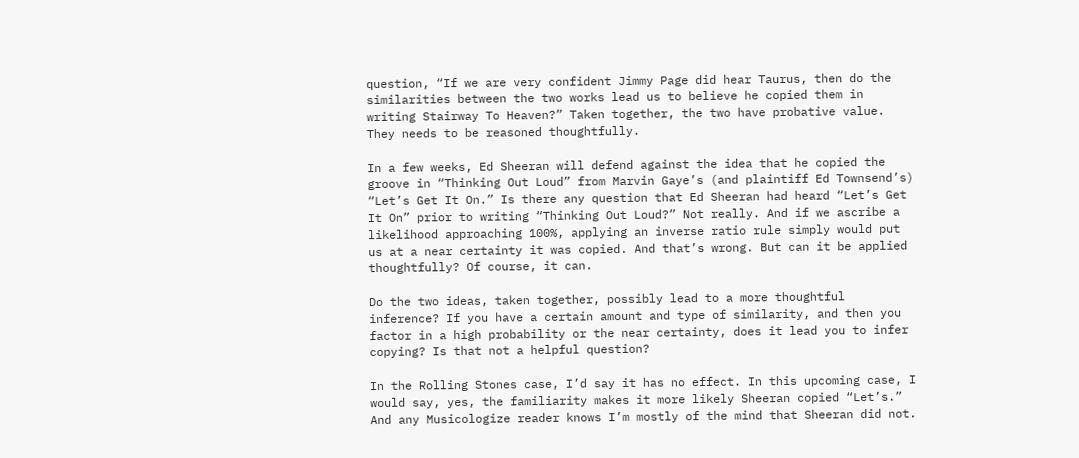question, “If we are very confident Jimmy Page did hear Taurus, then do the similarities between the two works lead us to believe he copied them in writing Stairway To Heaven?” Taken together, the two have probative value. They needs to be reasoned thoughtfully.

In a few weeks, Ed Sheeran will defend against the idea that he copied the groove in “Thinking Out Loud” from Marvin Gaye’s (and plaintiff Ed Townsend’s) “Let’s Get It On.” Is there any question that Ed Sheeran had heard “Let’s Get It On” prior to writing “Thinking Out Loud?” Not really. And if we ascribe a likelihood approaching 100%, applying an inverse ratio rule simply would put us at a near certainty it was copied. And that’s wrong. But can it be applied thoughtfully? Of course, it can.

Do the two ideas, taken together, possibly lead to a more thoughtful inference? If you have a certain amount and type of similarity, and then you factor in a high probability or the near certainty, does it lead you to infer copying? Is that not a helpful question?

In the Rolling Stones case, I’d say it has no effect. In this upcoming case, I would say, yes, the familiarity makes it more likely Sheeran copied “Let’s.” And any Musicologize reader knows I’m mostly of the mind that Sheeran did not.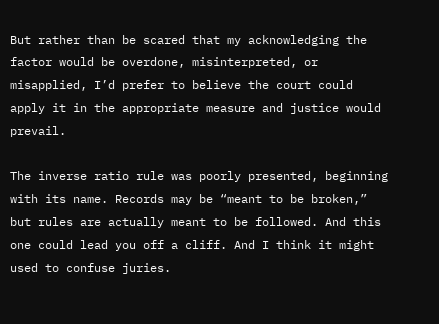But rather than be scared that my acknowledging the factor would be overdone, misinterpreted, or misapplied, I’d prefer to believe the court could apply it in the appropriate measure and justice would prevail.

The inverse ratio rule was poorly presented, beginning with its name. Records may be “meant to be broken,” but rules are actually meant to be followed. And this one could lead you off a cliff. And I think it might used to confuse juries.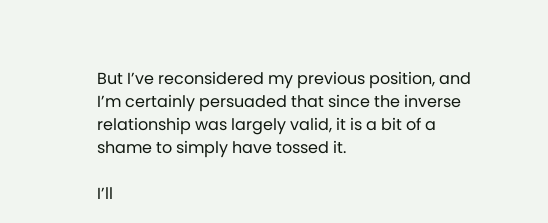But I’ve reconsidered my previous position, and I’m certainly persuaded that since the inverse relationship was largely valid, it is a bit of a shame to simply have tossed it.

I’ll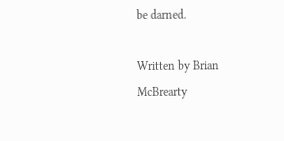be darned.

Written by Brian McBrearty